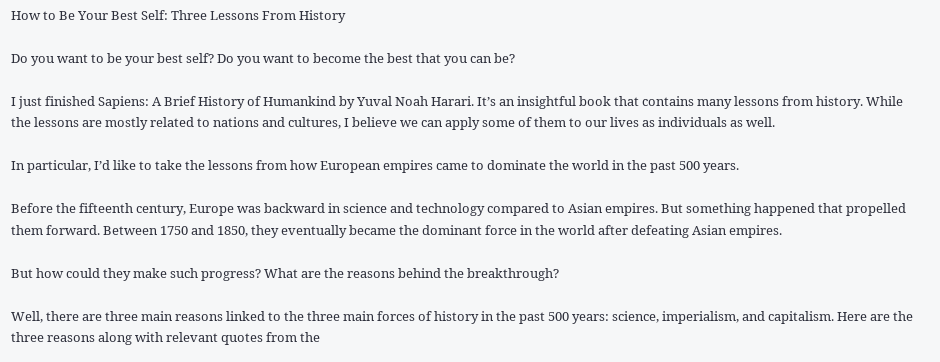How to Be Your Best Self: Three Lessons From History

Do you want to be your best self? Do you want to become the best that you can be?

I just finished Sapiens: A Brief History of Humankind by Yuval Noah Harari. It’s an insightful book that contains many lessons from history. While the lessons are mostly related to nations and cultures, I believe we can apply some of them to our lives as individuals as well.

In particular, I’d like to take the lessons from how European empires came to dominate the world in the past 500 years.

Before the fifteenth century, Europe was backward in science and technology compared to Asian empires. But something happened that propelled them forward. Between 1750 and 1850, they eventually became the dominant force in the world after defeating Asian empires.

But how could they make such progress? What are the reasons behind the breakthrough?

Well, there are three main reasons linked to the three main forces of history in the past 500 years: science, imperialism, and capitalism. Here are the three reasons along with relevant quotes from the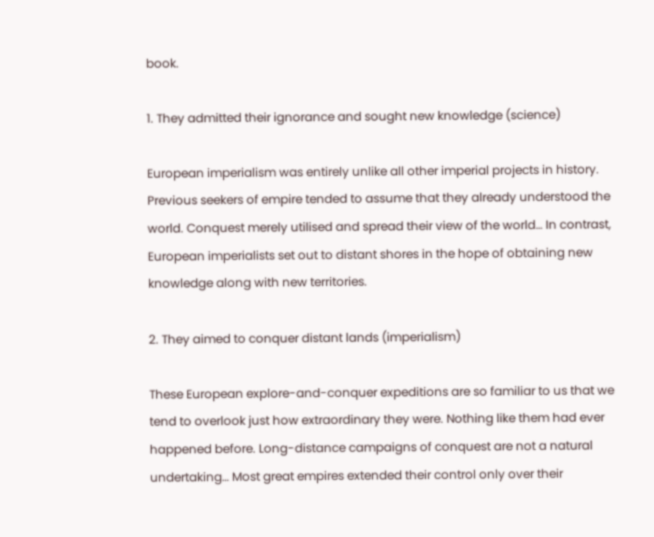book.

1. They admitted their ignorance and sought new knowledge (science)

European imperialism was entirely unlike all other imperial projects in history. Previous seekers of empire tended to assume that they already understood the world. Conquest merely utilised and spread their view of the world… In contrast, European imperialists set out to distant shores in the hope of obtaining new knowledge along with new territories.

2. They aimed to conquer distant lands (imperialism)

These European explore-and-conquer expeditions are so familiar to us that we tend to overlook just how extraordinary they were. Nothing like them had ever happened before. Long-distance campaigns of conquest are not a natural undertaking… Most great empires extended their control only over their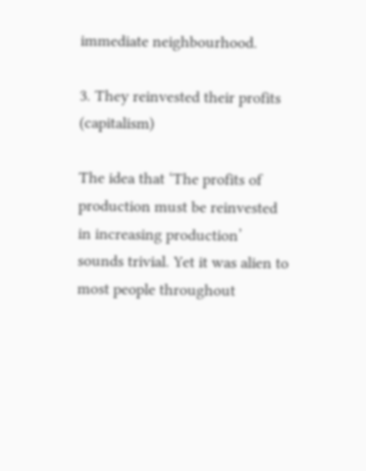immediate neighbourhood.

3. They reinvested their profits (capitalism)

The idea that ‘The profits of production must be reinvested in increasing production’ sounds trivial. Yet it was alien to most people throughout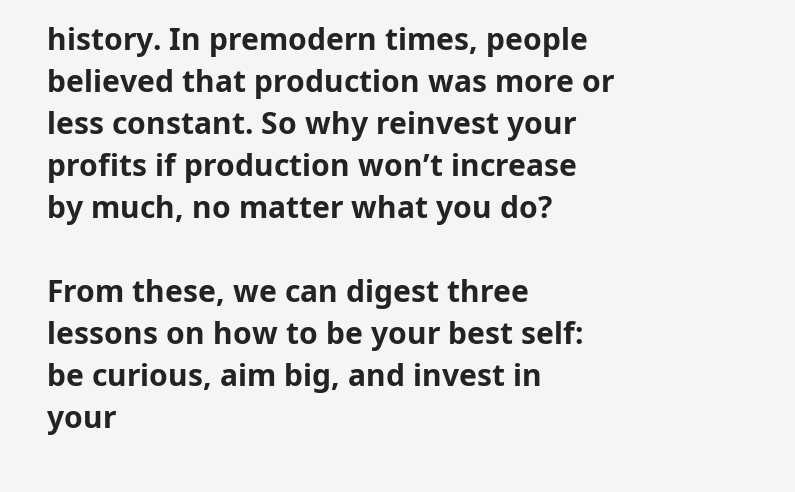history. In premodern times, people believed that production was more or less constant. So why reinvest your profits if production won’t increase by much, no matter what you do?

From these, we can digest three lessons on how to be your best self: be curious, aim big, and invest in your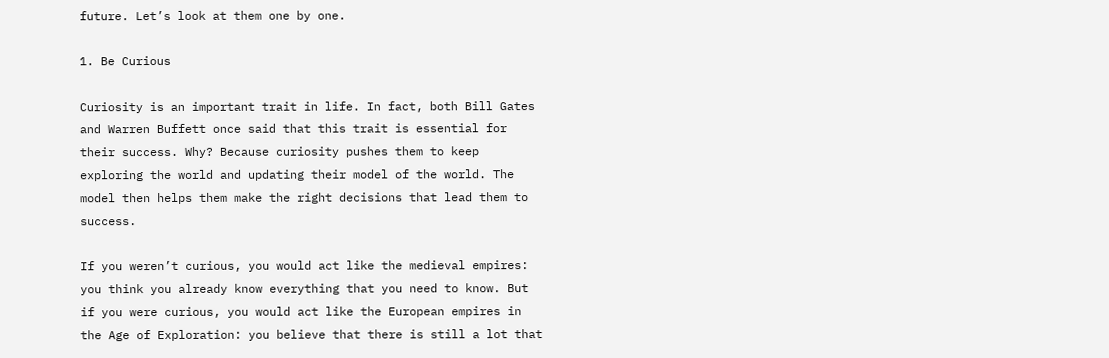future. Let’s look at them one by one.

1. Be Curious

Curiosity is an important trait in life. In fact, both Bill Gates and Warren Buffett once said that this trait is essential for their success. Why? Because curiosity pushes them to keep exploring the world and updating their model of the world. The model then helps them make the right decisions that lead them to success.

If you weren’t curious, you would act like the medieval empires: you think you already know everything that you need to know. But if you were curious, you would act like the European empires in the Age of Exploration: you believe that there is still a lot that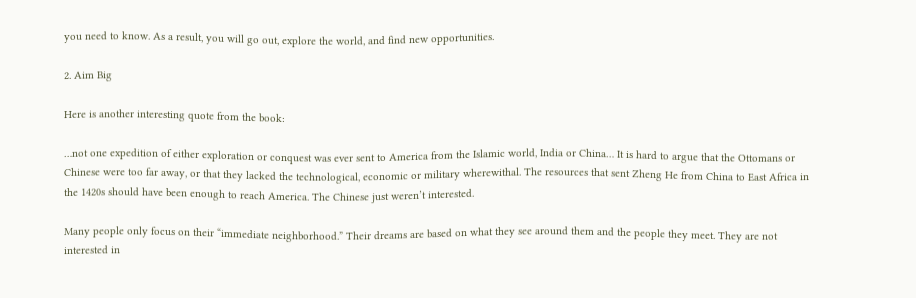you need to know. As a result, you will go out, explore the world, and find new opportunities.

2. Aim Big

Here is another interesting quote from the book:

…not one expedition of either exploration or conquest was ever sent to America from the Islamic world, India or China… It is hard to argue that the Ottomans or Chinese were too far away, or that they lacked the technological, economic or military wherewithal. The resources that sent Zheng He from China to East Africa in the 1420s should have been enough to reach America. The Chinese just weren’t interested.

Many people only focus on their “immediate neighborhood.” Their dreams are based on what they see around them and the people they meet. They are not interested in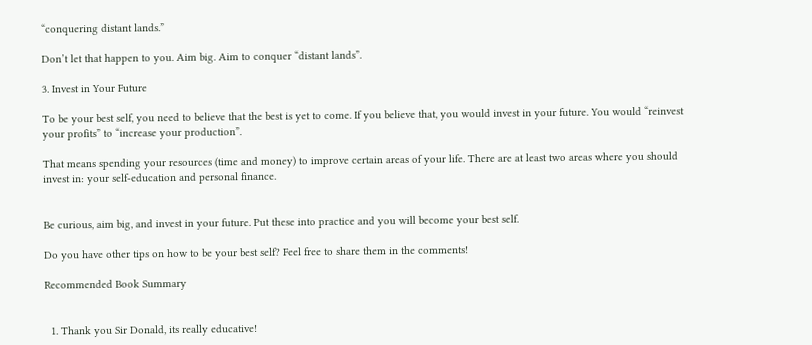“conquering distant lands.”

Don’t let that happen to you. Aim big. Aim to conquer “distant lands”.

3. Invest in Your Future

To be your best self, you need to believe that the best is yet to come. If you believe that, you would invest in your future. You would “reinvest your profits” to “increase your production”.

That means spending your resources (time and money) to improve certain areas of your life. There are at least two areas where you should invest in: your self-education and personal finance.


Be curious, aim big, and invest in your future. Put these into practice and you will become your best self.

Do you have other tips on how to be your best self? Feel free to share them in the comments!

Recommended Book Summary


  1. Thank you Sir Donald, its really educative!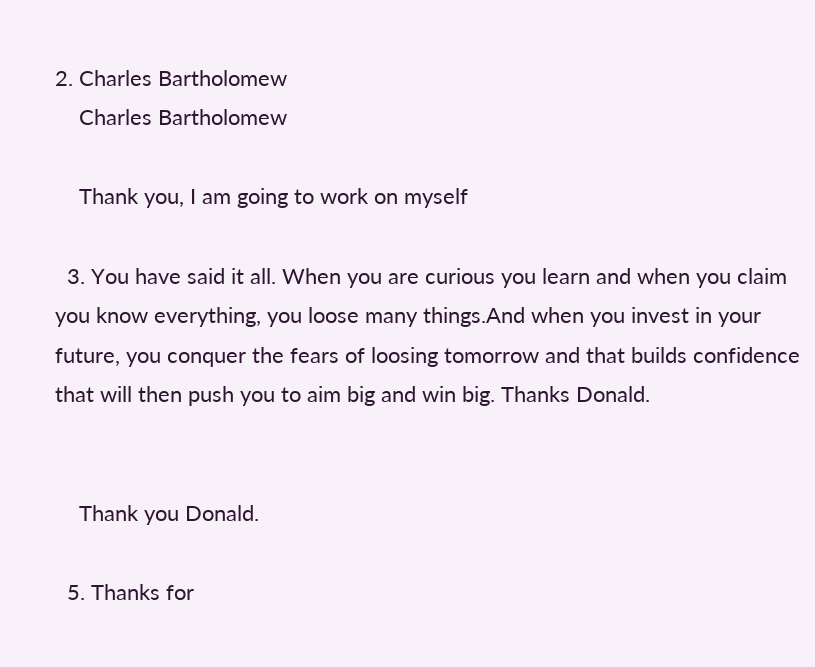2. Charles Bartholomew
    Charles Bartholomew

    Thank you, I am going to work on myself

  3. You have said it all. When you are curious you learn and when you claim you know everything, you loose many things.And when you invest in your future, you conquer the fears of loosing tomorrow and that builds confidence that will then push you to aim big and win big. Thanks Donald.


    Thank you Donald.

  5. Thanks for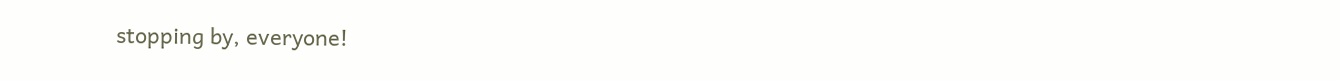stopping by, everyone!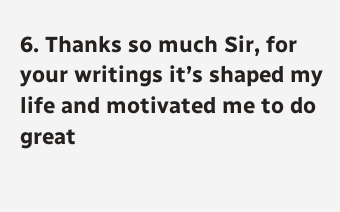6. Thanks so much Sir, for your writings it’s shaped my life and motivated me to do great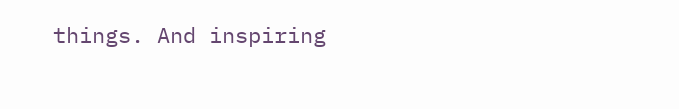things. And inspiring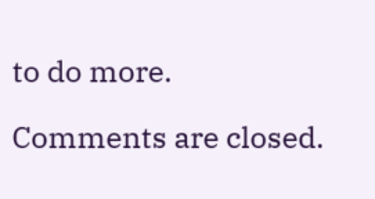to do more.

Comments are closed.